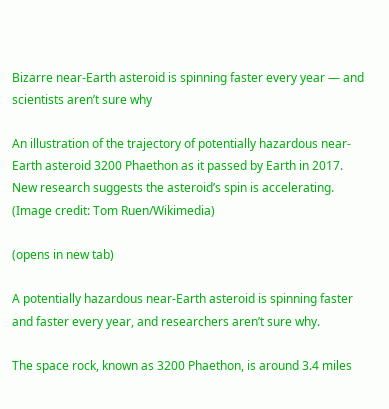Bizarre near-Earth asteroid is spinning faster every year — and scientists aren’t sure why

An illustration of the trajectory of potentially hazardous near-Earth asteroid 3200 Phaethon as it passed by Earth in 2017. New research suggests the asteroid’s spin is accelerating. (Image credit: Tom Ruen/Wikimedia)

(opens in new tab)

A potentially hazardous near-Earth asteroid is spinning faster and faster every year, and researchers aren’t sure why.

The space rock, known as 3200 Phaethon, is around 3.4 miles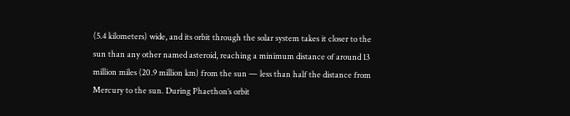(5.4 kilometers) wide, and its orbit through the solar system takes it closer to the sun than any other named asteroid, reaching a minimum distance of around 13 million miles (20.9 million km) from the sun — less than half the distance from Mercury to the sun. During Phaethon’s orbit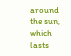around the sun, which lasts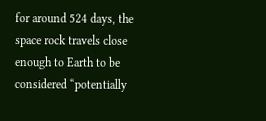for around 524 days, the space rock travels close enough to Earth to be considered “potentially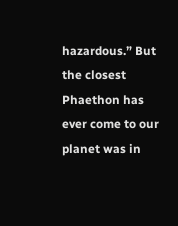hazardous.” But the closest Phaethon has ever come to our planet was in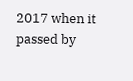2017 when it passed by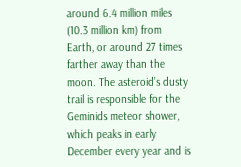around 6.4 million miles (10.3 million km) from Earth, or around 27 times farther away than the moon. The asteroid’s dusty trail is responsible for the Geminids meteor shower, which peaks in early December every year and is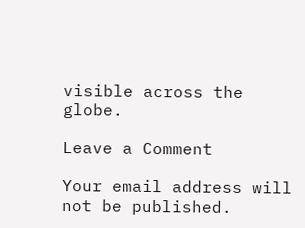visible across the globe.

Leave a Comment

Your email address will not be published.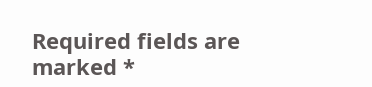Required fields are marked *